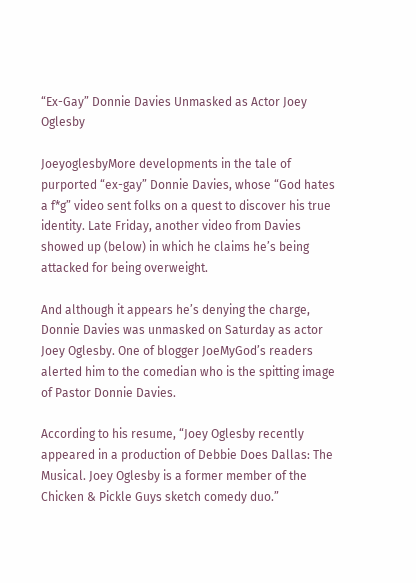“Ex-Gay” Donnie Davies Unmasked as Actor Joey Oglesby

JoeyoglesbyMore developments in the tale of purported “ex-gay” Donnie Davies, whose “God hates a f*g” video sent folks on a quest to discover his true identity. Late Friday, another video from Davies showed up (below) in which he claims he’s being attacked for being overweight.

And although it appears he’s denying the charge, Donnie Davies was unmasked on Saturday as actor Joey Oglesby. One of blogger JoeMyGod’s readers alerted him to the comedian who is the spitting image of Pastor Donnie Davies.

According to his resume, “Joey Oglesby recently appeared in a production of Debbie Does Dallas: The Musical. Joey Oglesby is a former member of the Chicken & Pickle Guys sketch comedy duo.”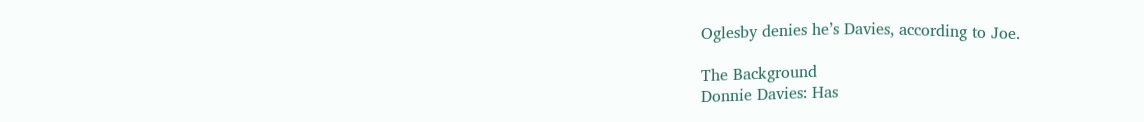Oglesby denies he’s Davies, according to Joe.

The Background
Donnie Davies: Has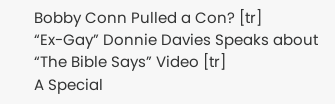Bobby Conn Pulled a Con? [tr]
“Ex-Gay” Donnie Davies Speaks about “The Bible Says” Video [tr]
A Special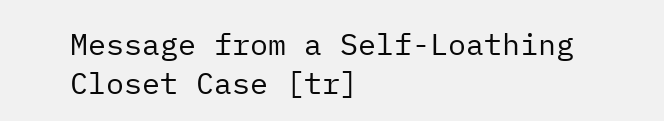Message from a Self-Loathing Closet Case [tr]